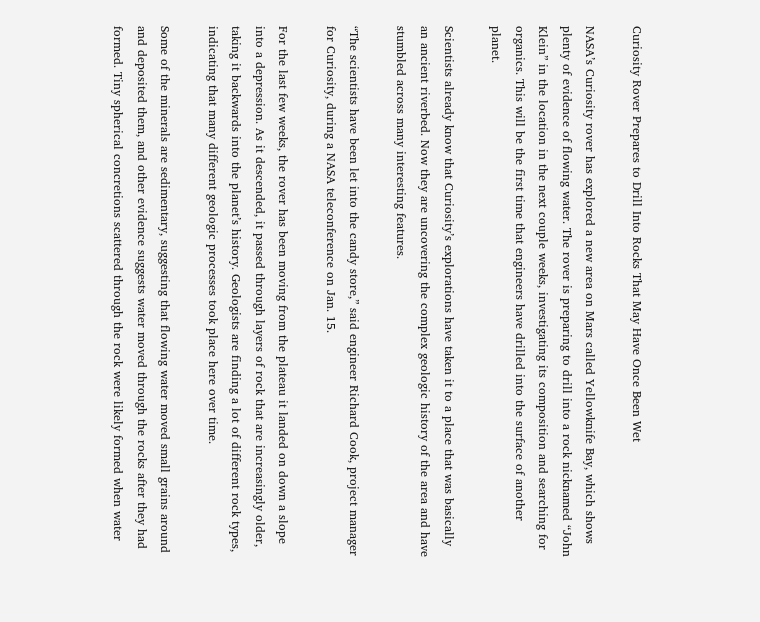Curiosity Rover Prepares to Drill Into Rocks That May Have Once Been Wet

NASA’s Curiosity rover has explored a new area on Mars called Yellowknife Bay, which shows plenty of evidence of flowing water. The rover is preparing to drill into a rock nicknamed “John Klein” in the location in the next couple weeks, investigating its composition and searching for organics. This will be the first time that engineers have drilled into the surface of another planet.

Scientists already know that Curiosity’s explorations have taken it to a place that was basically an ancient riverbed. Now they are uncovering the complex geologic history of the area and have stumbled across many interesting features.

“The scientists have been let into the candy store,” said engineer Richard Cook, project manager for Curiosity, during a NASA teleconference on Jan. 15.

For the last few weeks, the rover has been moving from the plateau it landed on down a slope into a depression. As it descended, it passed through layers of rock that are increasingly older, taking it backwards into the planet’s history. Geologists are finding a lot of different rock types, indicating that many different geologic processes took place here over time.

Some of the minerals are sedimentary, suggesting that flowing water moved small grains around and deposited them, and other evidence suggests water moved through the rocks after they had formed. Tiny spherical concretions scattered through the rock were likely formed when water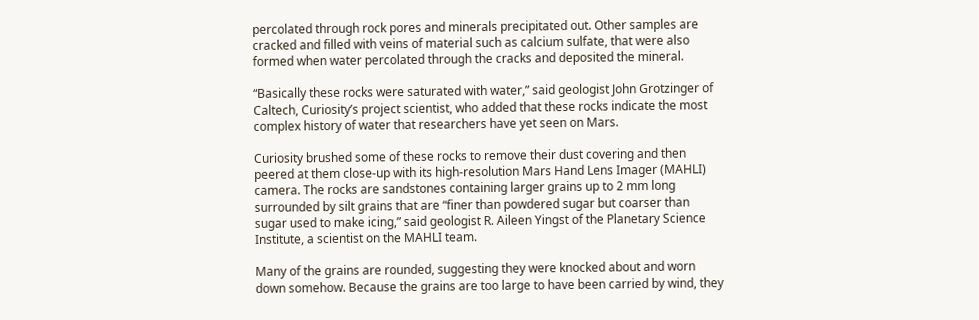percolated through rock pores and minerals precipitated out. Other samples are cracked and filled with veins of material such as calcium sulfate, that were also formed when water percolated through the cracks and deposited the mineral.

“Basically these rocks were saturated with water,” said geologist John Grotzinger of Caltech, Curiosity’s project scientist, who added that these rocks indicate the most complex history of water that researchers have yet seen on Mars.

Curiosity brushed some of these rocks to remove their dust covering and then peered at them close-up with its high-resolution Mars Hand Lens Imager (MAHLI) camera. The rocks are sandstones containing larger grains up to 2 mm long surrounded by silt grains that are “finer than powdered sugar but coarser than sugar used to make icing,” said geologist R. Aileen Yingst of the Planetary Science Institute, a scientist on the MAHLI team.

Many of the grains are rounded, suggesting they were knocked about and worn down somehow. Because the grains are too large to have been carried by wind, they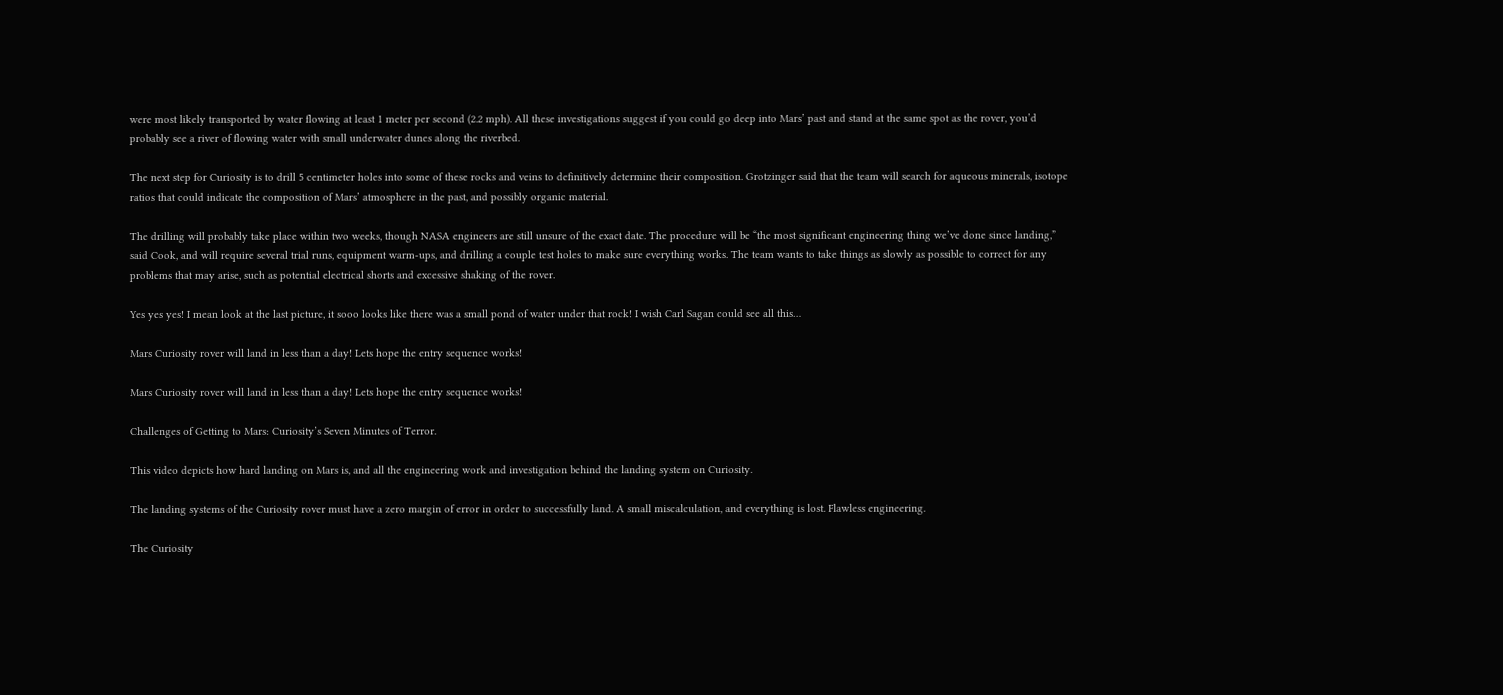were most likely transported by water flowing at least 1 meter per second (2.2 mph). All these investigations suggest if you could go deep into Mars’ past and stand at the same spot as the rover, you’d probably see a river of flowing water with small underwater dunes along the riverbed.

The next step for Curiosity is to drill 5 centimeter holes into some of these rocks and veins to definitively determine their composition. Grotzinger said that the team will search for aqueous minerals, isotope ratios that could indicate the composition of Mars’ atmosphere in the past, and possibly organic material.

The drilling will probably take place within two weeks, though NASA engineers are still unsure of the exact date. The procedure will be “the most significant engineering thing we’ve done since landing,” said Cook, and will require several trial runs, equipment warm-ups, and drilling a couple test holes to make sure everything works. The team wants to take things as slowly as possible to correct for any problems that may arise, such as potential electrical shorts and excessive shaking of the rover.

Yes yes yes! I mean look at the last picture, it sooo looks like there was a small pond of water under that rock! I wish Carl Sagan could see all this…

Mars Curiosity rover will land in less than a day! Lets hope the entry sequence works!

Mars Curiosity rover will land in less than a day! Lets hope the entry sequence works!

Challenges of Getting to Mars: Curiosity’s Seven Minutes of Terror.

This video depicts how hard landing on Mars is, and all the engineering work and investigation behind the landing system on Curiosity.

The landing systems of the Curiosity rover must have a zero margin of error in order to successfully land. A small miscalculation, and everything is lost. Flawless engineering.

The Curiosity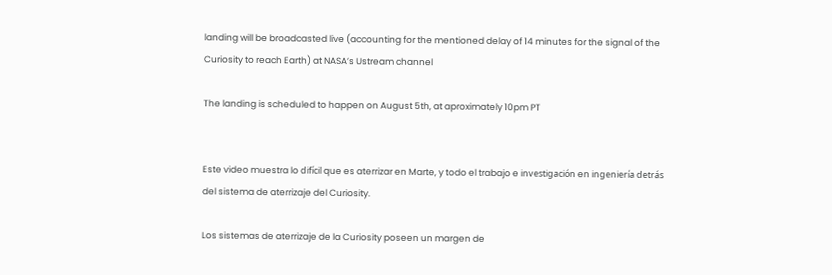landing will be broadcasted live (accounting for the mentioned delay of 14 minutes for the signal of the Curiosity to reach Earth) at NASA’s Ustream channel

The landing is scheduled to happen on August 5th, at aproximately 10pm PT


Este video muestra lo difícil que es aterrizar en Marte, y todo el trabajo e investigación en ingeniería detrás del sistema de aterrizaje del Curiosity.

Los sistemas de aterrizaje de la Curiosity poseen un margen de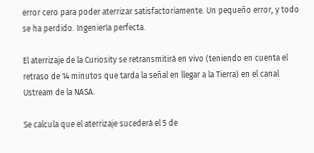error cero para poder aterrizar satisfactoriamente. Un pequeño error, y todo se ha perdido. Ingeniería perfecta.

El aterrizaje de la Curiosity se retransmitirá en vivo (teniendo en cuenta el retraso de 14 minutos que tarda la señal en llegar a la Tierra) en el canal Ustream de la NASA.

Se calcula que el aterrizaje sucederá el 5 de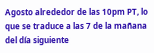Agosto alrededor de las 10pm PT, lo que se traduce a las 7 de la mañana del día siguiente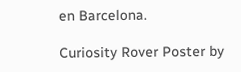en Barcelona.

Curiosity Rover Poster by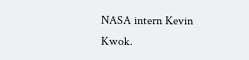NASA intern Kevin Kwok.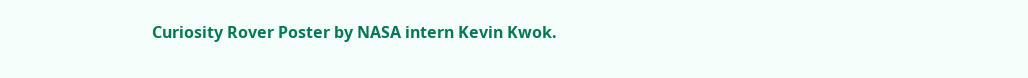Curiosity Rover Poster by NASA intern Kevin Kwok.